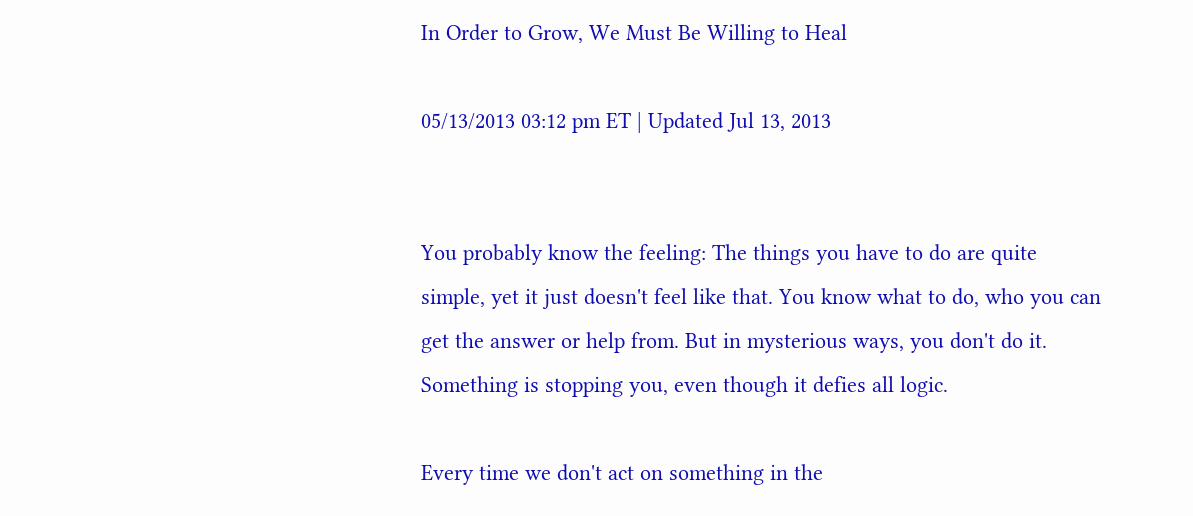In Order to Grow, We Must Be Willing to Heal

05/13/2013 03:12 pm ET | Updated Jul 13, 2013


You probably know the feeling: The things you have to do are quite simple, yet it just doesn't feel like that. You know what to do, who you can get the answer or help from. But in mysterious ways, you don't do it. Something is stopping you, even though it defies all logic.

Every time we don't act on something in the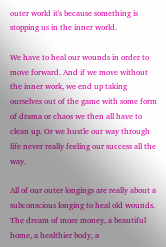outer world it's because something is stopping us in the inner world.

We have to heal our wounds in order to move forward. And if we move without the inner work, we end up taking ourselves out of the game with some form of drama or chaos we then all have to clean up. Or we hustle our way through life never really feeling our success all the way.

All of our outer longings are really about a subconscious longing to heal old wounds. The dream of more money, a beautiful home, a healthier body, a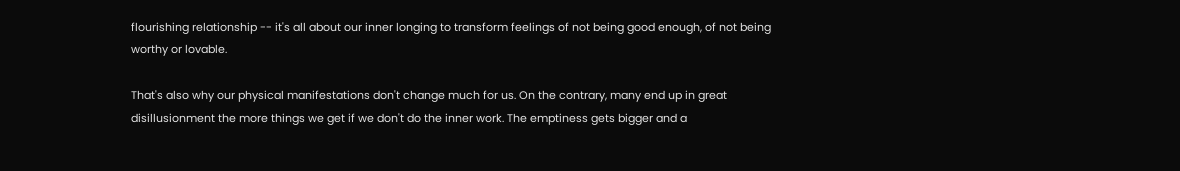flourishing relationship -- it's all about our inner longing to transform feelings of not being good enough, of not being worthy or lovable.

That's also why our physical manifestations don't change much for us. On the contrary, many end up in great disillusionment the more things we get if we don't do the inner work. The emptiness gets bigger and a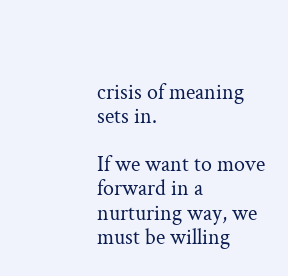crisis of meaning sets in.

If we want to move forward in a nurturing way, we must be willing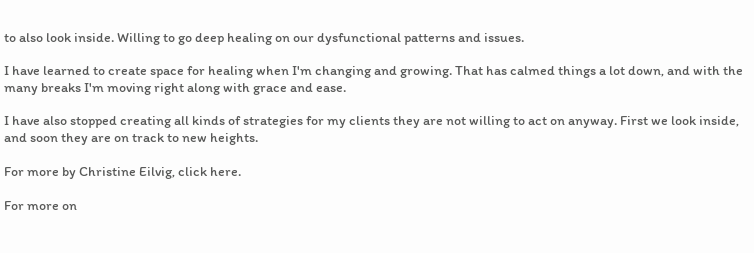to also look inside. Willing to go deep healing on our dysfunctional patterns and issues.

I have learned to create space for healing when I'm changing and growing. That has calmed things a lot down, and with the many breaks I'm moving right along with grace and ease.

I have also stopped creating all kinds of strategies for my clients they are not willing to act on anyway. First we look inside, and soon they are on track to new heights.

For more by Christine Eilvig, click here.

For more on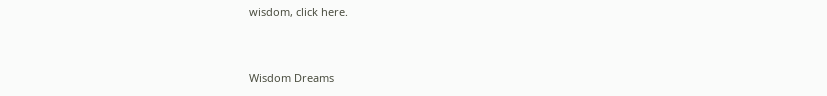wisdom, click here.


Wisdom Dreams